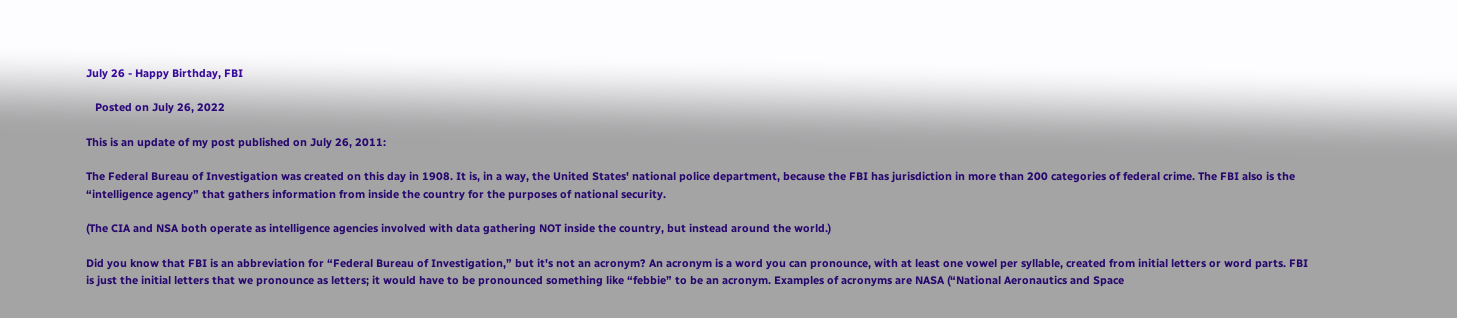July 26 - Happy Birthday, FBI

   Posted on July 26, 2022

This is an update of my post published on July 26, 2011:

The Federal Bureau of Investigation was created on this day in 1908. It is, in a way, the United States' national police department, because the FBI has jurisdiction in more than 200 categories of federal crime. The FBI also is the “intelligence agency” that gathers information from inside the country for the purposes of national security.

(The CIA and NSA both operate as intelligence agencies involved with data gathering NOT inside the country, but instead around the world.)

Did you know that FBI is an abbreviation for “Federal Bureau of Investigation,” but it's not an acronym? An acronym is a word you can pronounce, with at least one vowel per syllable, created from initial letters or word parts. FBI is just the initial letters that we pronounce as letters; it would have to be pronounced something like “febbie” to be an acronym. Examples of acronyms are NASA (“National Aeronautics and Space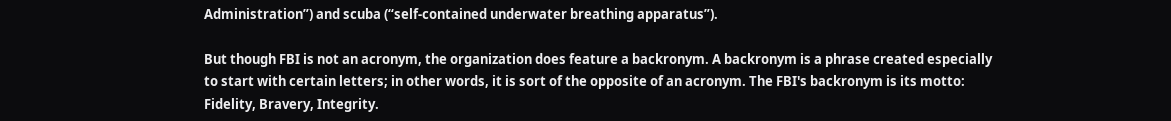Administration”) and scuba (“self-contained underwater breathing apparatus”).

But though FBI is not an acronym, the organization does feature a backronym. A backronym is a phrase created especially to start with certain letters; in other words, it is sort of the opposite of an acronym. The FBI's backronym is its motto: Fidelity, Bravery, Integrity.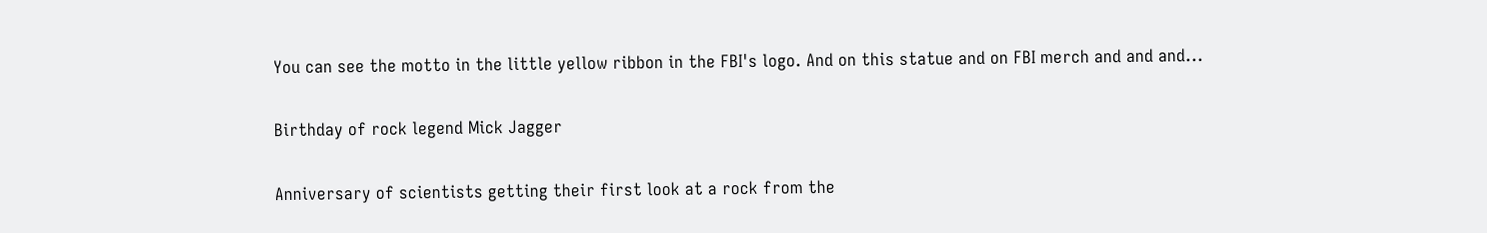You can see the motto in the little yellow ribbon in the FBI's logo. And on this statue and on FBI merch and and and...

Birthday of rock legend Mick Jagger

Anniversary of scientists getting their first look at a rock from the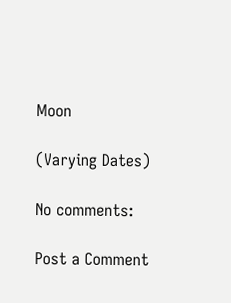Moon

(Varying Dates)

No comments:

Post a Comment